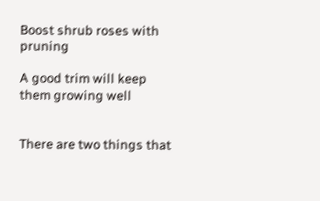Boost shrub roses with pruning

A good trim will keep them growing well


There are two things that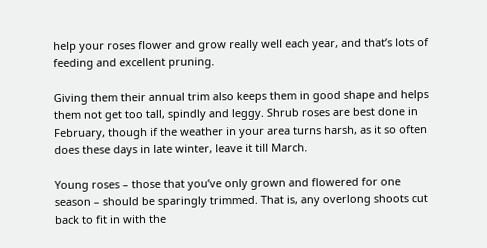help your roses flower and grow really well each year, and that’s lots of feeding and excellent pruning.

Giving them their annual trim also keeps them in good shape and helps them not get too tall, spindly and leggy. Shrub roses are best done in February, though if the weather in your area turns harsh, as it so often does these days in late winter, leave it till March.

Young roses – those that you’ve only grown and flowered for one season – should be sparingly trimmed. That is, any overlong shoots cut back to fit in with the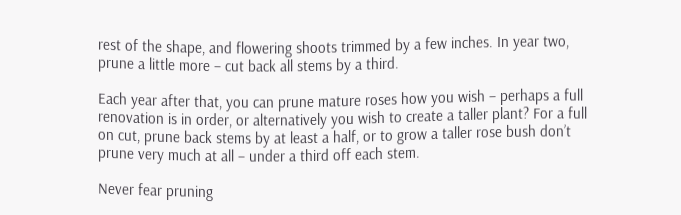rest of the shape, and flowering shoots trimmed by a few inches. In year two, prune a little more – cut back all stems by a third.

Each year after that, you can prune mature roses how you wish – perhaps a full renovation is in order, or alternatively you wish to create a taller plant? For a full on cut, prune back stems by at least a half, or to grow a taller rose bush don’t prune very much at all – under a third off each stem.

Never fear pruning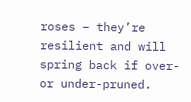roses – they’re resilient and will spring back if over- or under-pruned.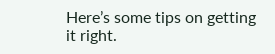Here’s some tips on getting it right.